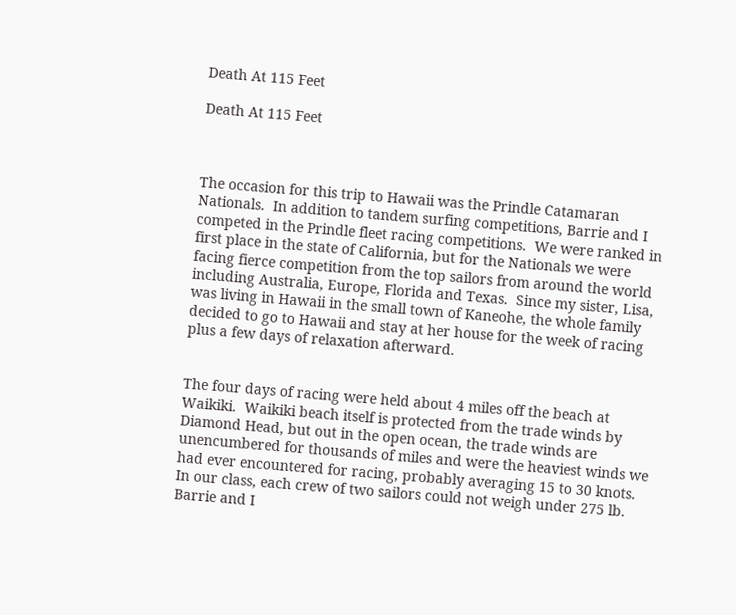Death At 115 Feet

Death At 115 Feet



The occasion for this trip to Hawaii was the Prindle Catamaran Nationals.  In addition to tandem surfing competitions, Barrie and I competed in the Prindle fleet racing competitions.  We were ranked in first place in the state of California, but for the Nationals we were facing fierce competition from the top sailors from around the world including Australia, Europe, Florida and Texas.  Since my sister, Lisa, was living in Hawaii in the small town of Kaneohe, the whole family decided to go to Hawaii and stay at her house for the week of racing plus a few days of relaxation afterward.


The four days of racing were held about 4 miles off the beach at Waikiki.  Waikiki beach itself is protected from the trade winds by Diamond Head, but out in the open ocean, the trade winds are unencumbered for thousands of miles and were the heaviest winds we had ever encountered for racing, probably averaging 15 to 30 knots.  In our class, each crew of two sailors could not weigh under 275 lb.  Barrie and I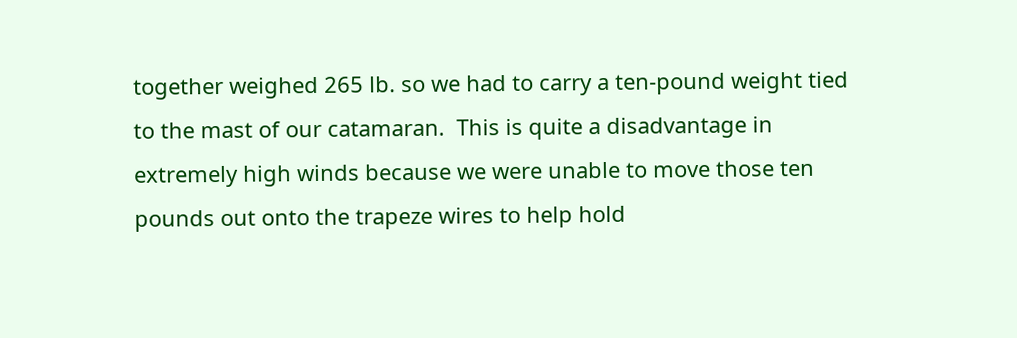together weighed 265 lb. so we had to carry a ten-pound weight tied to the mast of our catamaran.  This is quite a disadvantage in extremely high winds because we were unable to move those ten pounds out onto the trapeze wires to help hold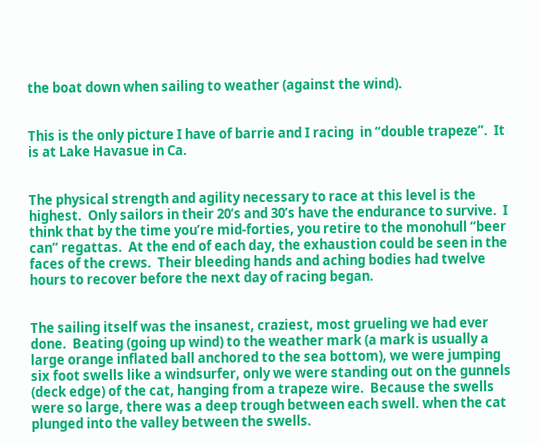the boat down when sailing to weather (against the wind).


This is the only picture I have of barrie and I racing  in “double trapeze”.  It is at Lake Havasue in Ca.


The physical strength and agility necessary to race at this level is the highest.  Only sailors in their 20’s and 30’s have the endurance to survive.  I think that by the time you’re mid-forties, you retire to the monohull “beer can” regattas.  At the end of each day, the exhaustion could be seen in the faces of the crews.  Their bleeding hands and aching bodies had twelve hours to recover before the next day of racing began.


The sailing itself was the insanest, craziest, most grueling we had ever done.  Beating (going up wind) to the weather mark (a mark is usually a large orange inflated ball anchored to the sea bottom), we were jumping six foot swells like a windsurfer, only we were standing out on the gunnels (deck edge) of the cat, hanging from a trapeze wire.  Because the swells were so large, there was a deep trough between each swell. when the cat plunged into the valley between the swells.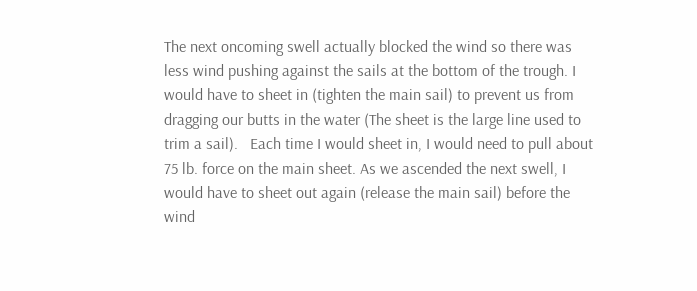The next oncoming swell actually blocked the wind so there was less wind pushing against the sails at the bottom of the trough. I would have to sheet in (tighten the main sail) to prevent us from dragging our butts in the water (The sheet is the large line used to trim a sail).   Each time I would sheet in, I would need to pull about 75 lb. force on the main sheet. As we ascended the next swell, I would have to sheet out again (release the main sail) before the wind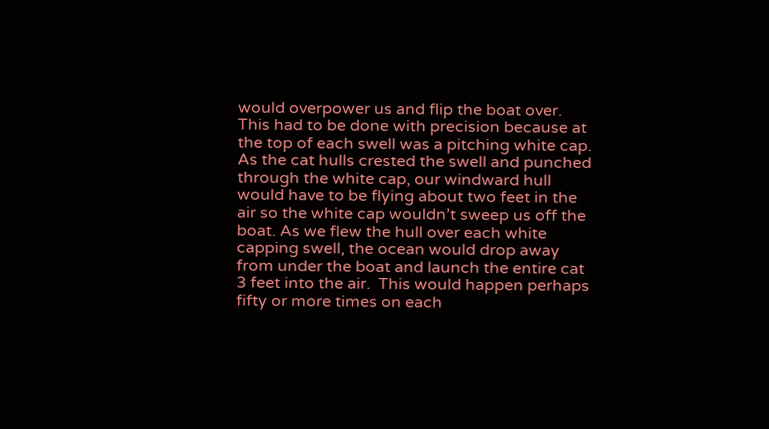would overpower us and flip the boat over.    This had to be done with precision because at the top of each swell was a pitching white cap.  As the cat hulls crested the swell and punched through the white cap, our windward hull would have to be flying about two feet in the air so the white cap wouldn’t sweep us off the boat. As we flew the hull over each white capping swell, the ocean would drop away from under the boat and launch the entire cat 3 feet into the air.  This would happen perhaps fifty or more times on each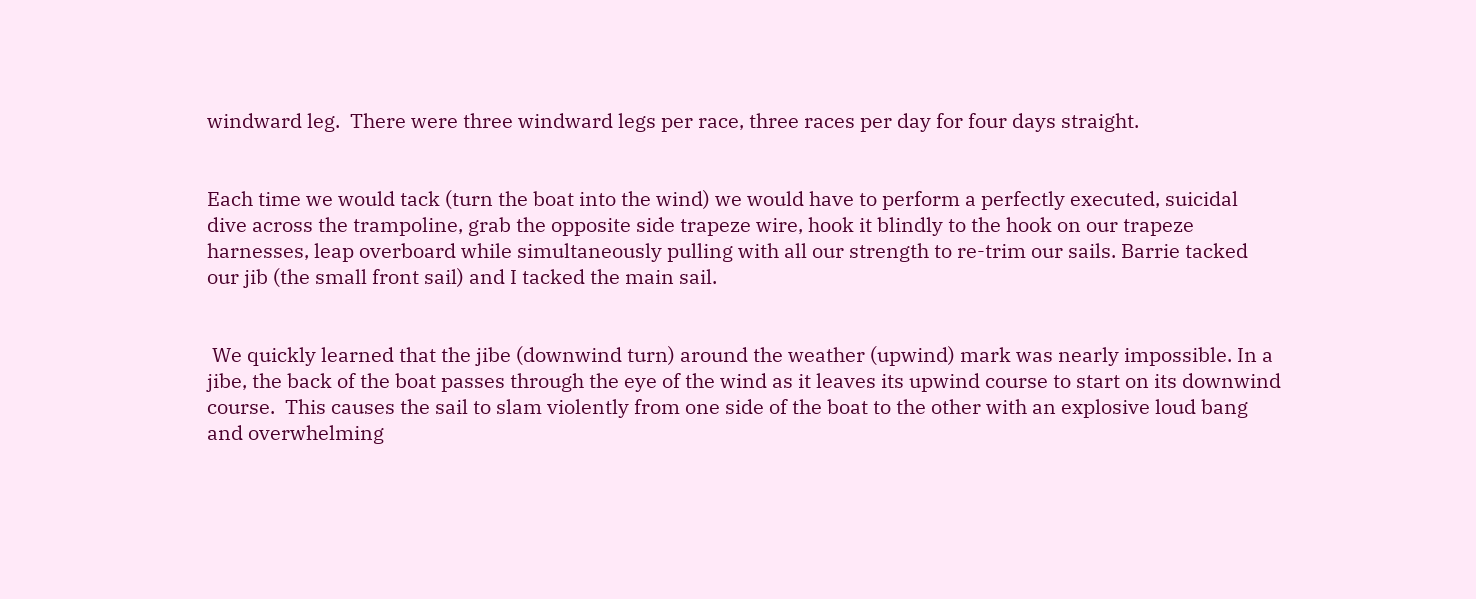windward leg.  There were three windward legs per race, three races per day for four days straight.


Each time we would tack (turn the boat into the wind) we would have to perform a perfectly executed, suicidal dive across the trampoline, grab the opposite side trapeze wire, hook it blindly to the hook on our trapeze harnesses, leap overboard while simultaneously pulling with all our strength to re-trim our sails. Barrie tacked our jib (the small front sail) and I tacked the main sail.


 We quickly learned that the jibe (downwind turn) around the weather (upwind) mark was nearly impossible. In a jibe, the back of the boat passes through the eye of the wind as it leaves its upwind course to start on its downwind course.  This causes the sail to slam violently from one side of the boat to the other with an explosive loud bang and overwhelming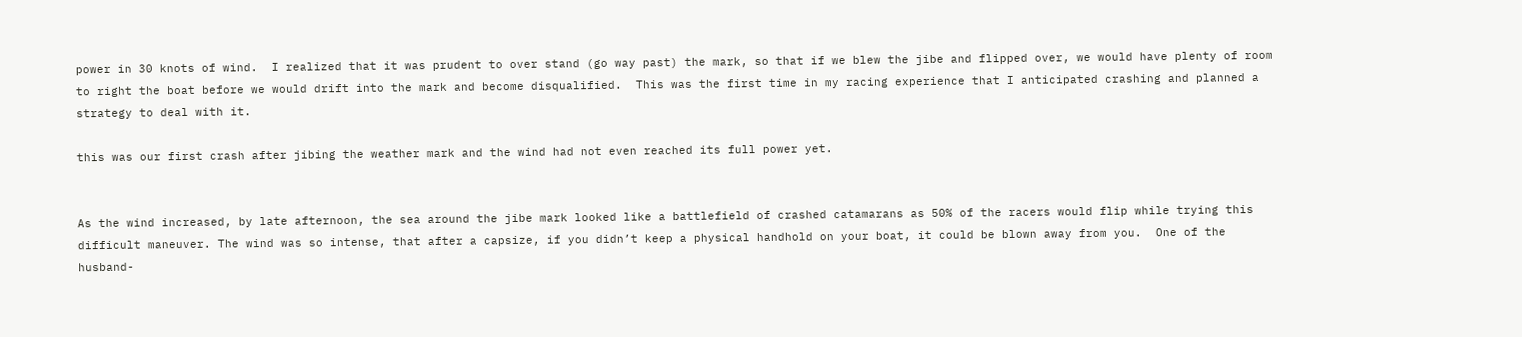power in 30 knots of wind.  I realized that it was prudent to over stand (go way past) the mark, so that if we blew the jibe and flipped over, we would have plenty of room to right the boat before we would drift into the mark and become disqualified.  This was the first time in my racing experience that I anticipated crashing and planned a strategy to deal with it.

this was our first crash after jibing the weather mark and the wind had not even reached its full power yet.


As the wind increased, by late afternoon, the sea around the jibe mark looked like a battlefield of crashed catamarans as 50% of the racers would flip while trying this difficult maneuver. The wind was so intense, that after a capsize, if you didn’t keep a physical handhold on your boat, it could be blown away from you.  One of the husband-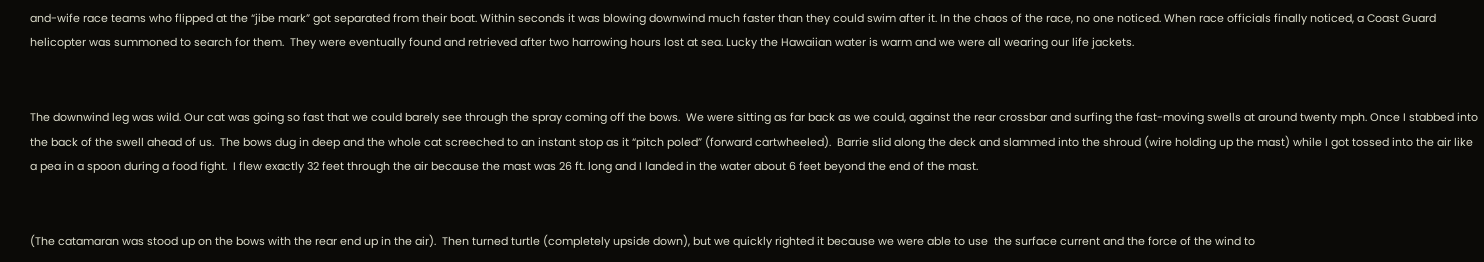and-wife race teams who flipped at the “jibe mark” got separated from their boat. Within seconds it was blowing downwind much faster than they could swim after it. In the chaos of the race, no one noticed. When race officials finally noticed, a Coast Guard helicopter was summoned to search for them.  They were eventually found and retrieved after two harrowing hours lost at sea. Lucky the Hawaiian water is warm and we were all wearing our life jackets.


The downwind leg was wild. Our cat was going so fast that we could barely see through the spray coming off the bows.  We were sitting as far back as we could, against the rear crossbar and surfing the fast-moving swells at around twenty mph. Once I stabbed into the back of the swell ahead of us.  The bows dug in deep and the whole cat screeched to an instant stop as it “pitch poled” (forward cartwheeled).  Barrie slid along the deck and slammed into the shroud (wire holding up the mast) while I got tossed into the air like a pea in a spoon during a food fight.  I flew exactly 32 feet through the air because the mast was 26 ft. long and I landed in the water about 6 feet beyond the end of the mast.


(The catamaran was stood up on the bows with the rear end up in the air).  Then turned turtle (completely upside down), but we quickly righted it because we were able to use  the surface current and the force of the wind to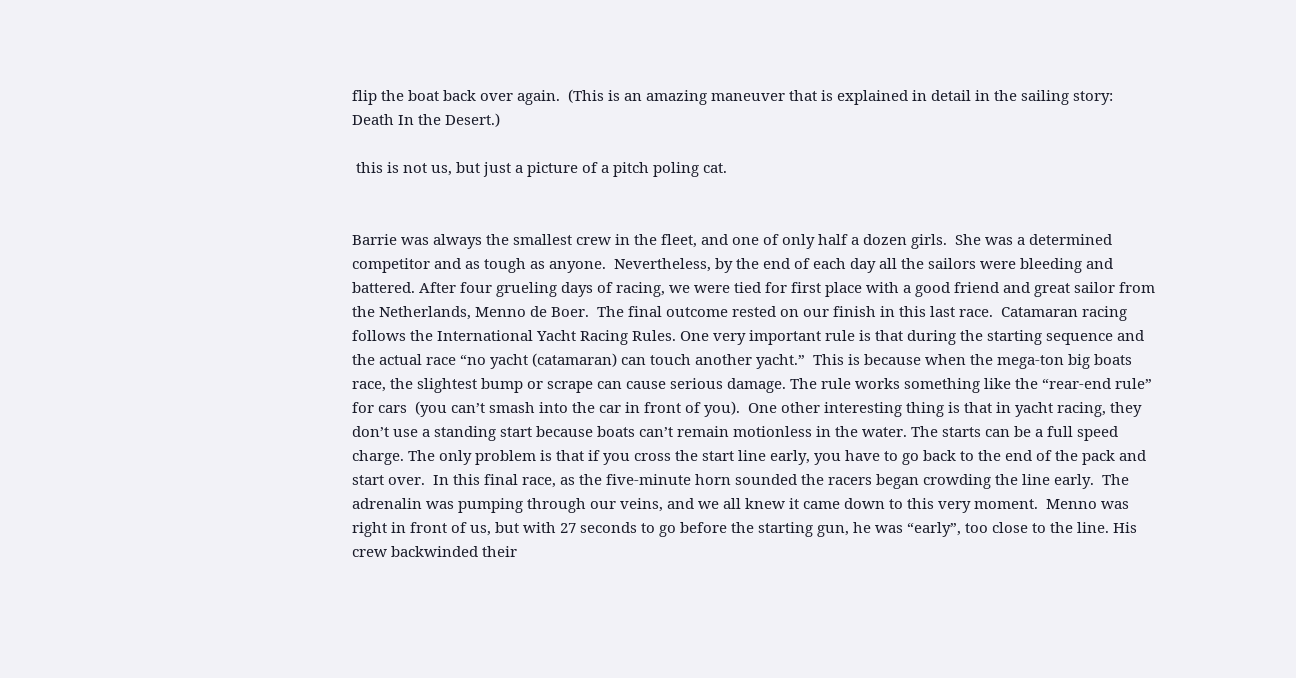flip the boat back over again.  (This is an amazing maneuver that is explained in detail in the sailing story: Death In the Desert.)

 this is not us, but just a picture of a pitch poling cat.


Barrie was always the smallest crew in the fleet, and one of only half a dozen girls.  She was a determined competitor and as tough as anyone.  Nevertheless, by the end of each day all the sailors were bleeding and battered. After four grueling days of racing, we were tied for first place with a good friend and great sailor from the Netherlands, Menno de Boer.  The final outcome rested on our finish in this last race.  Catamaran racing follows the International Yacht Racing Rules. One very important rule is that during the starting sequence and the actual race “no yacht (catamaran) can touch another yacht.”  This is because when the mega-ton big boats race, the slightest bump or scrape can cause serious damage. The rule works something like the “rear-end rule” for cars  (you can’t smash into the car in front of you).  One other interesting thing is that in yacht racing, they don’t use a standing start because boats can’t remain motionless in the water. The starts can be a full speed charge. The only problem is that if you cross the start line early, you have to go back to the end of the pack and start over.  In this final race, as the five-minute horn sounded the racers began crowding the line early.  The adrenalin was pumping through our veins, and we all knew it came down to this very moment.  Menno was right in front of us, but with 27 seconds to go before the starting gun, he was “early”, too close to the line. His crew backwinded their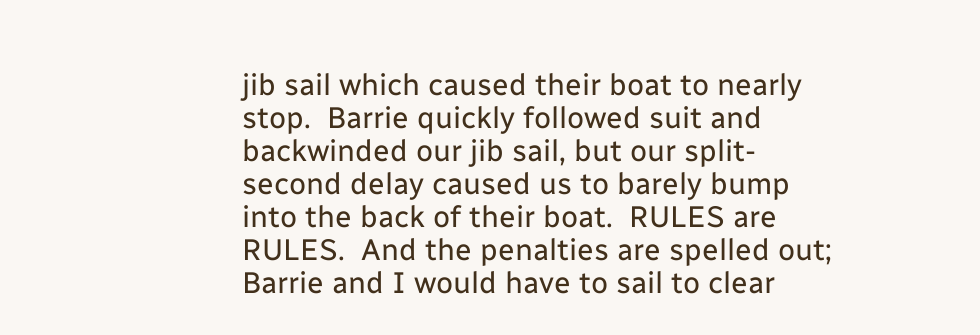jib sail which caused their boat to nearly stop.  Barrie quickly followed suit and backwinded our jib sail, but our split-second delay caused us to barely bump into the back of their boat.  RULES are RULES.  And the penalties are spelled out; Barrie and I would have to sail to clear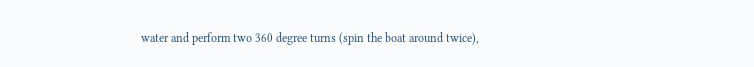water and perform two 360 degree turns (spin the boat around twice),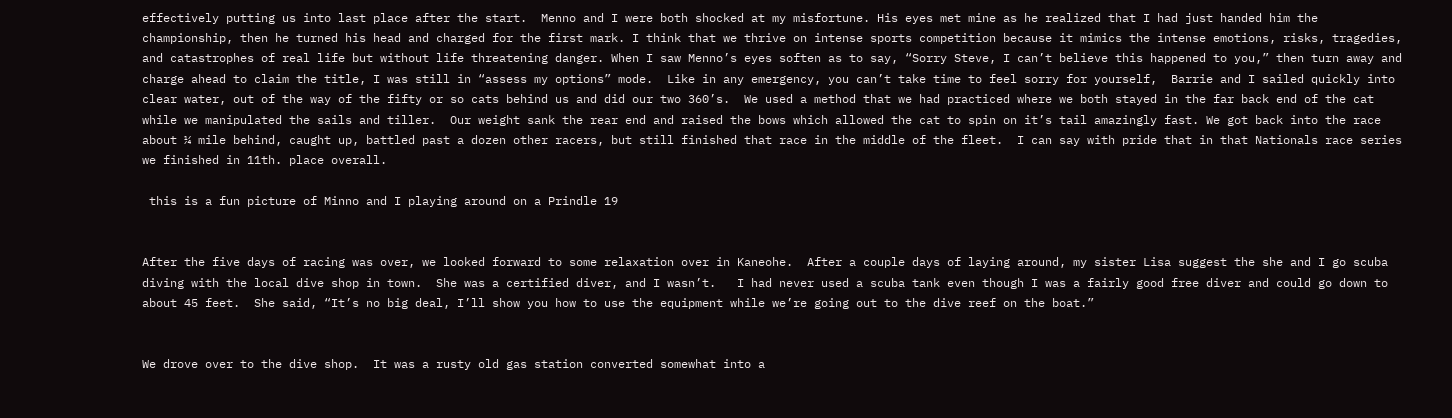effectively putting us into last place after the start.  Menno and I were both shocked at my misfortune. His eyes met mine as he realized that I had just handed him the championship, then he turned his head and charged for the first mark. I think that we thrive on intense sports competition because it mimics the intense emotions, risks, tragedies, and catastrophes of real life but without life threatening danger. When I saw Menno’s eyes soften as to say, “Sorry Steve, I can’t believe this happened to you,” then turn away and charge ahead to claim the title, I was still in “assess my options” mode.  Like in any emergency, you can’t take time to feel sorry for yourself,  Barrie and I sailed quickly into clear water, out of the way of the fifty or so cats behind us and did our two 360’s.  We used a method that we had practiced where we both stayed in the far back end of the cat while we manipulated the sails and tiller.  Our weight sank the rear end and raised the bows which allowed the cat to spin on it’s tail amazingly fast. We got back into the race about ¼ mile behind, caught up, battled past a dozen other racers, but still finished that race in the middle of the fleet.  I can say with pride that in that Nationals race series we finished in 11th. place overall.

 this is a fun picture of Minno and I playing around on a Prindle 19


After the five days of racing was over, we looked forward to some relaxation over in Kaneohe.  After a couple days of laying around, my sister Lisa suggest the she and I go scuba diving with the local dive shop in town.  She was a certified diver, and I wasn’t.   I had never used a scuba tank even though I was a fairly good free diver and could go down to about 45 feet.  She said, “It’s no big deal, I’ll show you how to use the equipment while we’re going out to the dive reef on the boat.”


We drove over to the dive shop.  It was a rusty old gas station converted somewhat into a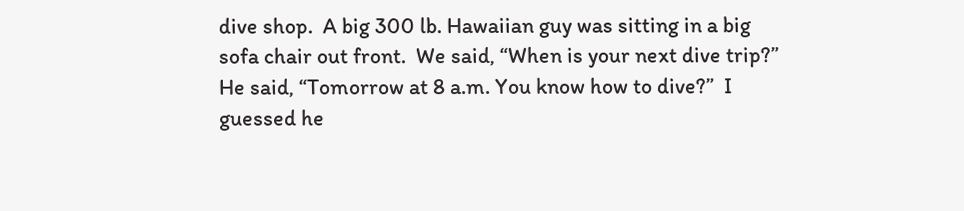dive shop.  A big 300 lb. Hawaiian guy was sitting in a big sofa chair out front.  We said, “When is your next dive trip?”  He said, “Tomorrow at 8 a.m. You know how to dive?”  I guessed he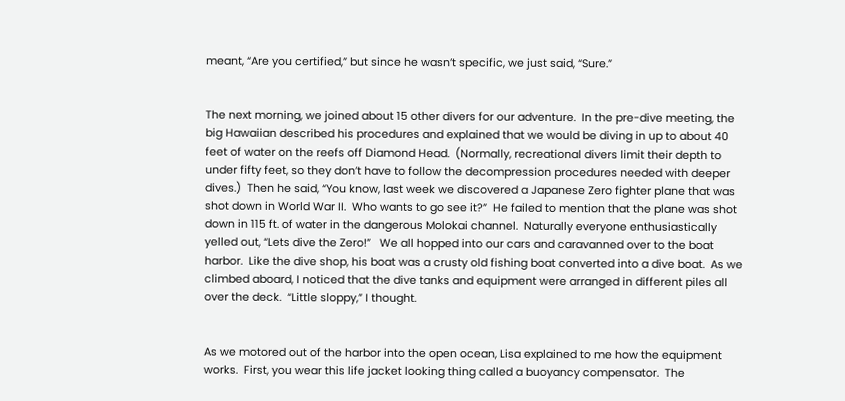meant, “Are you certified,” but since he wasn’t specific, we just said, “Sure.”


The next morning, we joined about 15 other divers for our adventure.  In the pre-dive meeting, the big Hawaiian described his procedures and explained that we would be diving in up to about 40 feet of water on the reefs off Diamond Head.  (Normally, recreational divers limit their depth to under fifty feet, so they don’t have to follow the decompression procedures needed with deeper dives.)  Then he said, “You know, last week we discovered a Japanese Zero fighter plane that was shot down in World War II.  Who wants to go see it?”  He failed to mention that the plane was shot down in 115 ft. of water in the dangerous Molokai channel.  Naturally everyone enthusiastically yelled out, “Lets dive the Zero!”   We all hopped into our cars and caravanned over to the boat harbor.  Like the dive shop, his boat was a crusty old fishing boat converted into a dive boat.  As we climbed aboard, I noticed that the dive tanks and equipment were arranged in different piles all over the deck.  “Little sloppy,” I thought.


As we motored out of the harbor into the open ocean, Lisa explained to me how the equipment works.  First, you wear this life jacket looking thing called a buoyancy compensator.  The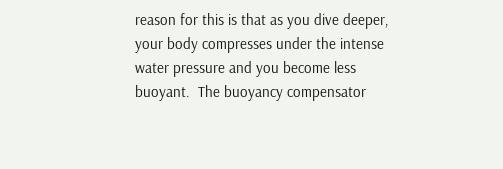reason for this is that as you dive deeper, your body compresses under the intense water pressure and you become less buoyant.  The buoyancy compensator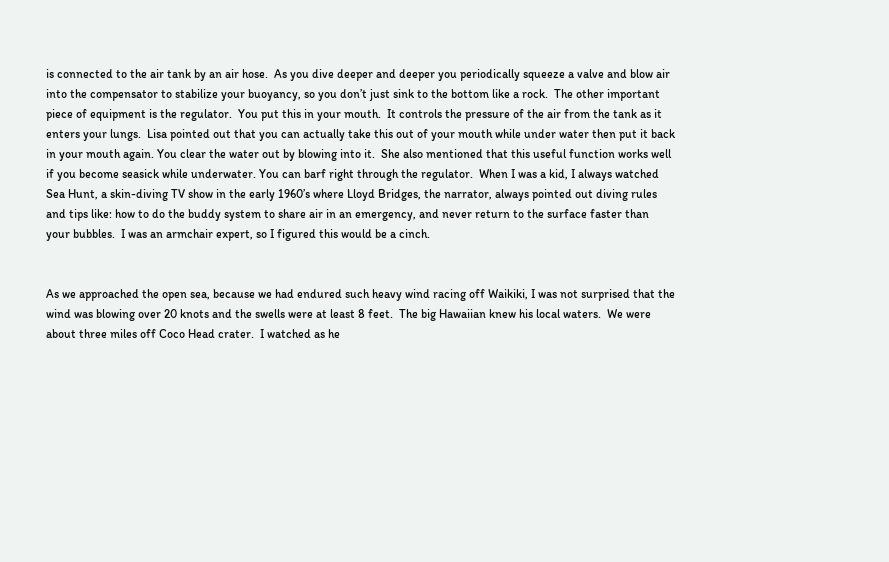is connected to the air tank by an air hose.  As you dive deeper and deeper you periodically squeeze a valve and blow air into the compensator to stabilize your buoyancy, so you don’t just sink to the bottom like a rock.  The other important piece of equipment is the regulator.  You put this in your mouth.  It controls the pressure of the air from the tank as it enters your lungs.  Lisa pointed out that you can actually take this out of your mouth while under water then put it back in your mouth again. You clear the water out by blowing into it.  She also mentioned that this useful function works well if you become seasick while underwater. You can barf right through the regulator.  When I was a kid, I always watched Sea Hunt, a skin-diving TV show in the early 1960’s where Lloyd Bridges, the narrator, always pointed out diving rules and tips like: how to do the buddy system to share air in an emergency, and never return to the surface faster than your bubbles.  I was an armchair expert, so I figured this would be a cinch.


As we approached the open sea, because we had endured such heavy wind racing off Waikiki, I was not surprised that the wind was blowing over 20 knots and the swells were at least 8 feet.  The big Hawaiian knew his local waters.  We were about three miles off Coco Head crater.  I watched as he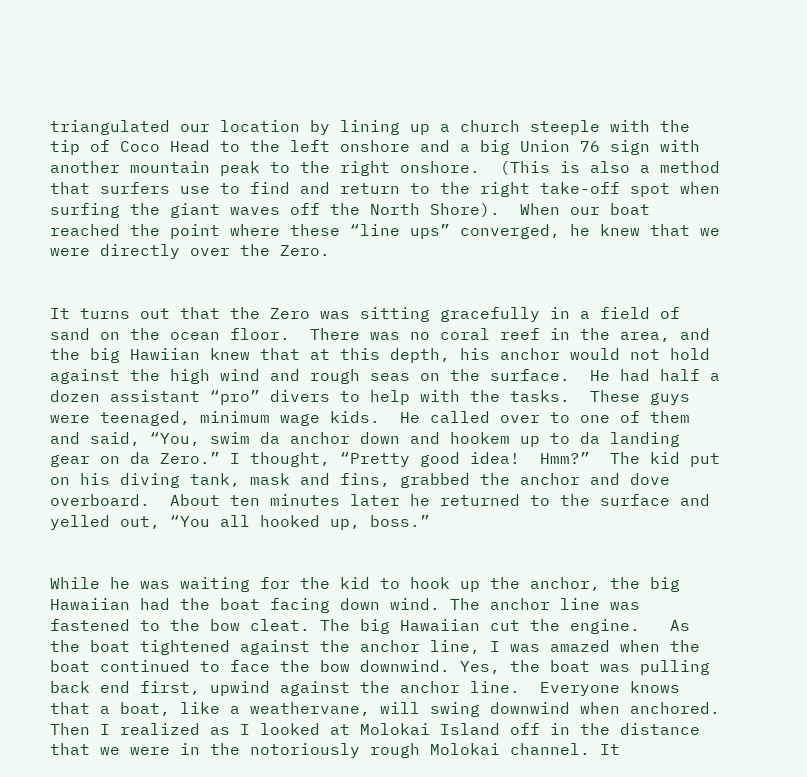triangulated our location by lining up a church steeple with the tip of Coco Head to the left onshore and a big Union 76 sign with another mountain peak to the right onshore.  (This is also a method that surfers use to find and return to the right take-off spot when surfing the giant waves off the North Shore).  When our boat reached the point where these “line ups” converged, he knew that we were directly over the Zero.


It turns out that the Zero was sitting gracefully in a field of sand on the ocean floor.  There was no coral reef in the area, and the big Hawiian knew that at this depth, his anchor would not hold against the high wind and rough seas on the surface.  He had half a dozen assistant “pro” divers to help with the tasks.  These guys were teenaged, minimum wage kids.  He called over to one of them and said, “You, swim da anchor down and hookem up to da landing gear on da Zero.” I thought, “Pretty good idea!  Hmm?”  The kid put on his diving tank, mask and fins, grabbed the anchor and dove overboard.  About ten minutes later he returned to the surface and yelled out, “You all hooked up, boss.”


While he was waiting for the kid to hook up the anchor, the big Hawaiian had the boat facing down wind. The anchor line was fastened to the bow cleat. The big Hawaiian cut the engine.   As the boat tightened against the anchor line, I was amazed when the boat continued to face the bow downwind. Yes, the boat was pulling back end first, upwind against the anchor line.  Everyone knows that a boat, like a weathervane, will swing downwind when anchored.  Then I realized as I looked at Molokai Island off in the distance that we were in the notoriously rough Molokai channel. It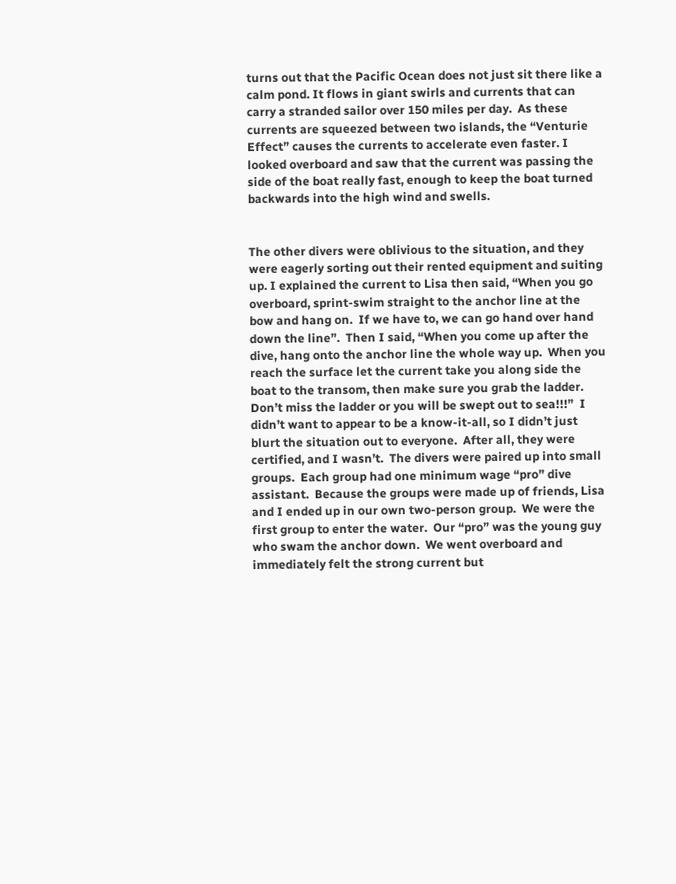turns out that the Pacific Ocean does not just sit there like a calm pond. It flows in giant swirls and currents that can carry a stranded sailor over 150 miles per day.  As these currents are squeezed between two islands, the “Venturie Effect” causes the currents to accelerate even faster. I looked overboard and saw that the current was passing the side of the boat really fast, enough to keep the boat turned backwards into the high wind and swells.


The other divers were oblivious to the situation, and they were eagerly sorting out their rented equipment and suiting up. I explained the current to Lisa then said, “When you go overboard, sprint-swim straight to the anchor line at the bow and hang on.  If we have to, we can go hand over hand down the line”.  Then I said, “When you come up after the dive, hang onto the anchor line the whole way up.  When you reach the surface let the current take you along side the boat to the transom, then make sure you grab the ladder.  Don’t miss the ladder or you will be swept out to sea!!!”  I didn’t want to appear to be a know-it-all, so I didn’t just blurt the situation out to everyone.  After all, they were certified, and I wasn’t.  The divers were paired up into small groups.  Each group had one minimum wage “pro” dive assistant.  Because the groups were made up of friends, Lisa and I ended up in our own two-person group.  We were the first group to enter the water.  Our “pro” was the young guy who swam the anchor down.  We went overboard and immediately felt the strong current but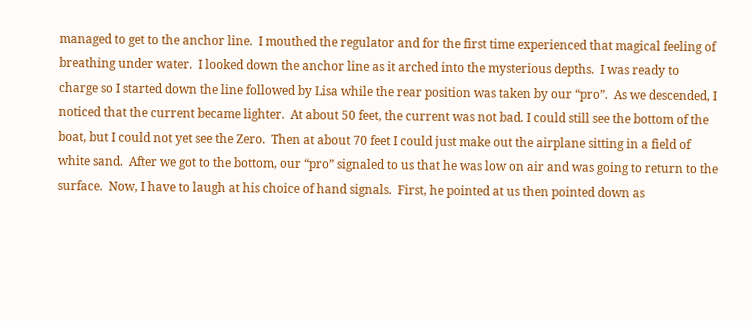managed to get to the anchor line.  I mouthed the regulator and for the first time experienced that magical feeling of breathing under water.  I looked down the anchor line as it arched into the mysterious depths.  I was ready to charge so I started down the line followed by Lisa while the rear position was taken by our “pro”.  As we descended, I noticed that the current became lighter.  At about 50 feet, the current was not bad. I could still see the bottom of the boat, but I could not yet see the Zero.  Then at about 70 feet I could just make out the airplane sitting in a field of white sand.  After we got to the bottom, our “pro” signaled to us that he was low on air and was going to return to the surface.  Now, I have to laugh at his choice of hand signals.  First, he pointed at us then pointed down as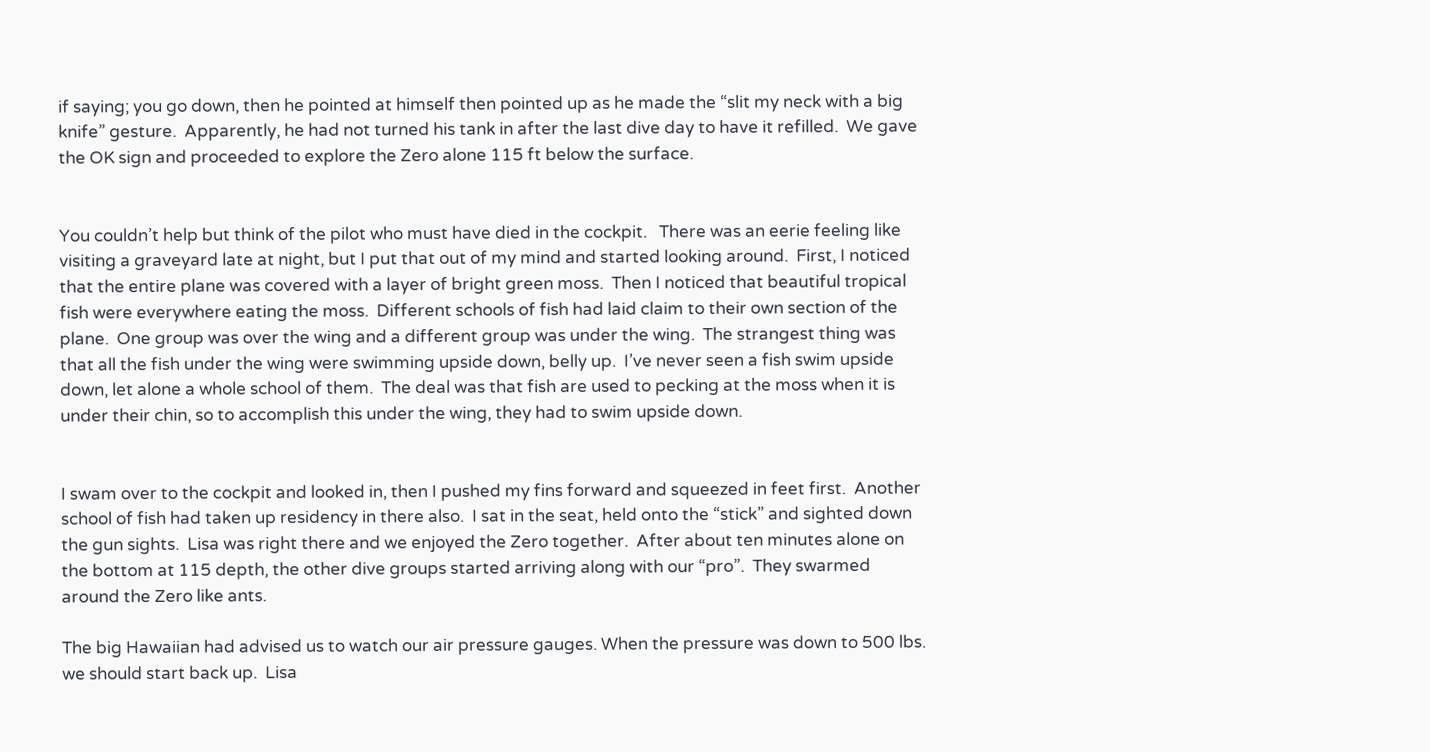if saying; you go down, then he pointed at himself then pointed up as he made the “slit my neck with a big knife” gesture.  Apparently, he had not turned his tank in after the last dive day to have it refilled.  We gave the OK sign and proceeded to explore the Zero alone 115 ft below the surface.


You couldn’t help but think of the pilot who must have died in the cockpit.   There was an eerie feeling like visiting a graveyard late at night, but I put that out of my mind and started looking around.  First, I noticed that the entire plane was covered with a layer of bright green moss.  Then I noticed that beautiful tropical fish were everywhere eating the moss.  Different schools of fish had laid claim to their own section of the plane.  One group was over the wing and a different group was under the wing.  The strangest thing was that all the fish under the wing were swimming upside down, belly up.  I’ve never seen a fish swim upside down, let alone a whole school of them.  The deal was that fish are used to pecking at the moss when it is under their chin, so to accomplish this under the wing, they had to swim upside down.


I swam over to the cockpit and looked in, then I pushed my fins forward and squeezed in feet first.  Another school of fish had taken up residency in there also.  I sat in the seat, held onto the “stick” and sighted down the gun sights.  Lisa was right there and we enjoyed the Zero together.  After about ten minutes alone on the bottom at 115 depth, the other dive groups started arriving along with our “pro”.  They swarmed around the Zero like ants.

The big Hawaiian had advised us to watch our air pressure gauges. When the pressure was down to 500 lbs. we should start back up.  Lisa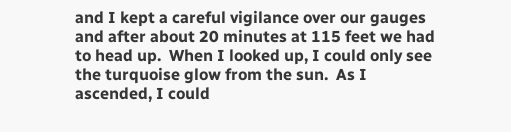and I kept a careful vigilance over our gauges and after about 20 minutes at 115 feet we had to head up.  When I looked up, I could only see the turquoise glow from the sun.  As I ascended, I could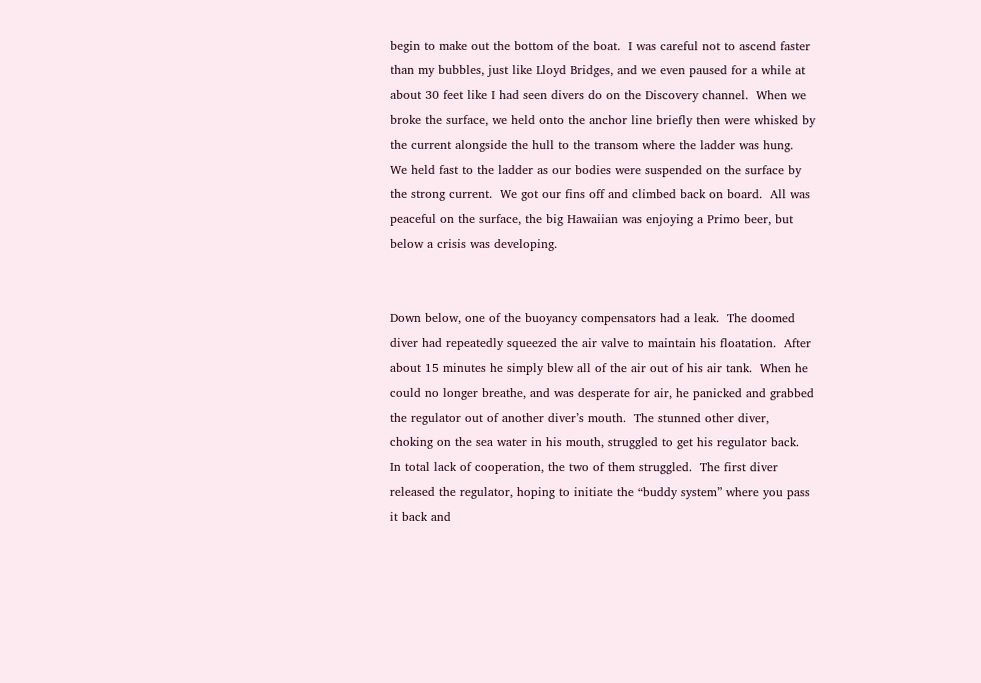begin to make out the bottom of the boat.  I was careful not to ascend faster than my bubbles, just like Lloyd Bridges, and we even paused for a while at about 30 feet like I had seen divers do on the Discovery channel.  When we broke the surface, we held onto the anchor line briefly then were whisked by the current alongside the hull to the transom where the ladder was hung.  We held fast to the ladder as our bodies were suspended on the surface by the strong current.  We got our fins off and climbed back on board.  All was peaceful on the surface, the big Hawaiian was enjoying a Primo beer, but below a crisis was developing.


Down below, one of the buoyancy compensators had a leak.  The doomed diver had repeatedly squeezed the air valve to maintain his floatation.  After about 15 minutes he simply blew all of the air out of his air tank.  When he could no longer breathe, and was desperate for air, he panicked and grabbed the regulator out of another diver’s mouth.  The stunned other diver, choking on the sea water in his mouth, struggled to get his regulator back.  In total lack of cooperation, the two of them struggled.  The first diver released the regulator, hoping to initiate the “buddy system” where you pass it back and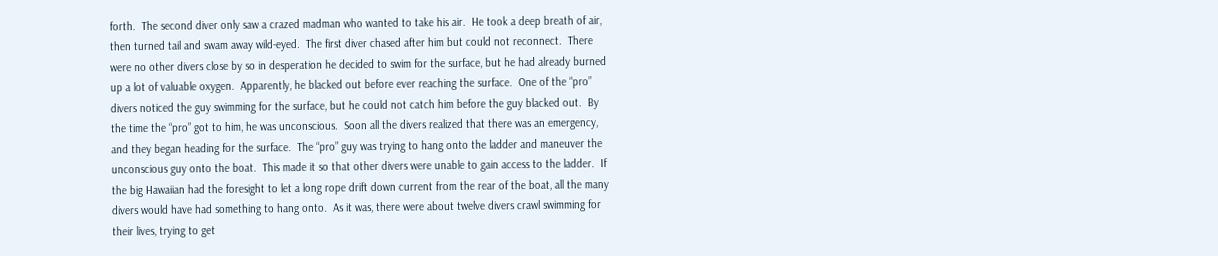forth.  The second diver only saw a crazed madman who wanted to take his air.  He took a deep breath of air, then turned tail and swam away wild-eyed.  The first diver chased after him but could not reconnect.  There were no other divers close by so in desperation he decided to swim for the surface, but he had already burned up a lot of valuable oxygen.  Apparently, he blacked out before ever reaching the surface.  One of the “pro” divers noticed the guy swimming for the surface, but he could not catch him before the guy blacked out.  By the time the “pro” got to him, he was unconscious.  Soon all the divers realized that there was an emergency, and they began heading for the surface.  The “pro” guy was trying to hang onto the ladder and maneuver the unconscious guy onto the boat.  This made it so that other divers were unable to gain access to the ladder.  If the big Hawaiian had the foresight to let a long rope drift down current from the rear of the boat, all the many divers would have had something to hang onto.  As it was, there were about twelve divers crawl swimming for their lives, trying to get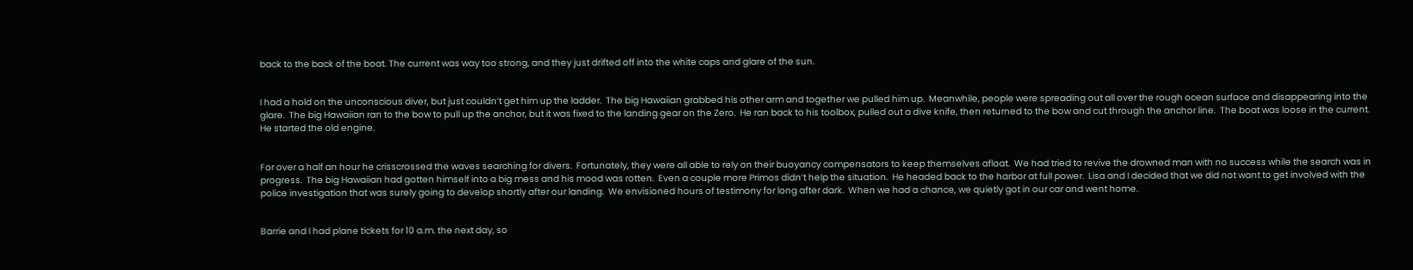back to the back of the boat. The current was way too strong, and they just drifted off into the white caps and glare of the sun.


I had a hold on the unconscious diver, but just couldn’t get him up the ladder.  The big Hawaiian grabbed his other arm and together we pulled him up.  Meanwhile, people were spreading out all over the rough ocean surface and disappearing into the glare.  The big Hawaiian ran to the bow to pull up the anchor, but it was fixed to the landing gear on the Zero.  He ran back to his toolbox, pulled out a dive knife, then returned to the bow and cut through the anchor line.  The boat was loose in the current. He started the old engine.


For over a half an hour he crisscrossed the waves searching for divers.  Fortunately, they were all able to rely on their buoyancy compensators to keep themselves afloat.  We had tried to revive the drowned man with no success while the search was in progress.  The big Hawaiian had gotten himself into a big mess and his mood was rotten.  Even a couple more Primos didn’t help the situation.  He headed back to the harbor at full power.  Lisa and I decided that we did not want to get involved with the police investigation that was surely going to develop shortly after our landing.  We envisioned hours of testimony for long after dark.  When we had a chance, we quietly got in our car and went home.


Barrie and I had plane tickets for 10 a.m. the next day, so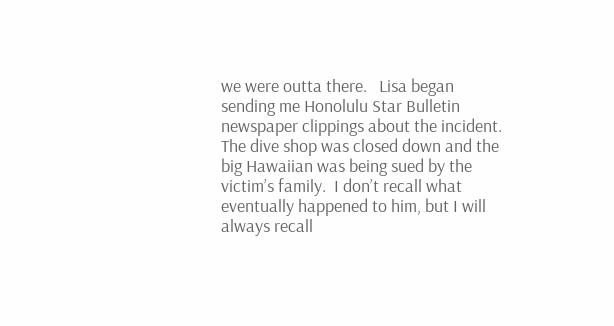we were outta there.   Lisa began sending me Honolulu Star Bulletin newspaper clippings about the incident.  The dive shop was closed down and the big Hawaiian was being sued by the victim’s family.  I don’t recall what eventually happened to him, but I will always recall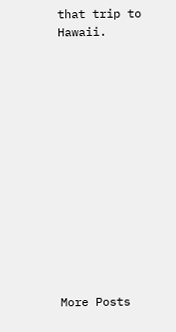that trip to Hawaii.














More Posts